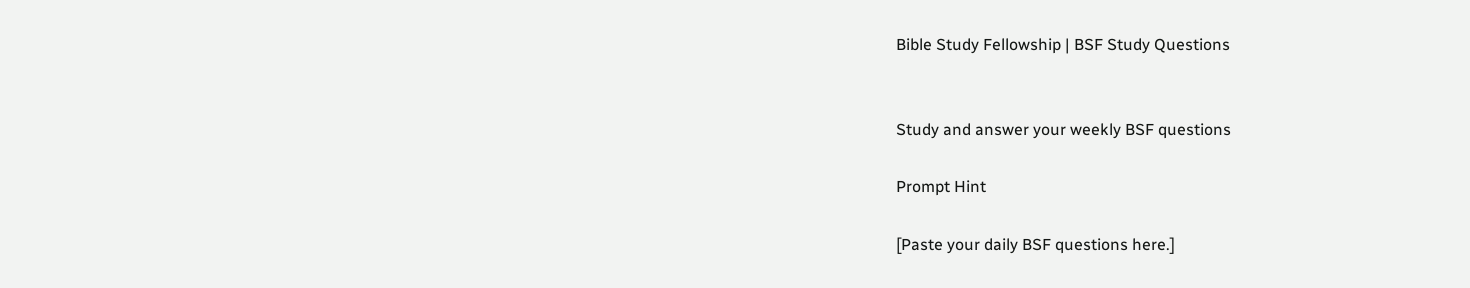Bible Study Fellowship | BSF Study Questions


Study and answer your weekly BSF questions

Prompt Hint

[Paste your daily BSF questions here.]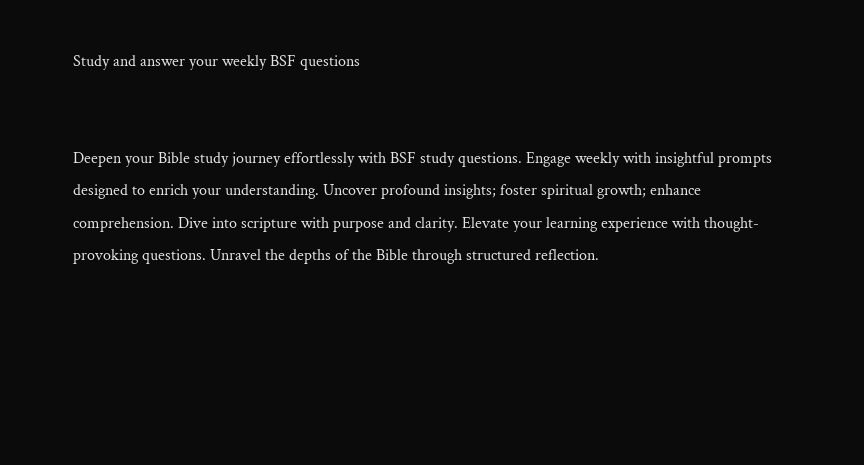Study and answer your weekly BSF questions


Deepen your Bible study journey effortlessly with BSF study questions. Engage weekly with insightful prompts designed to enrich your understanding. Uncover profound insights; foster spiritual growth; enhance comprehension. Dive into scripture with purpose and clarity. Elevate your learning experience with thought-provoking questions. Unravel the depths of the Bible through structured reflection.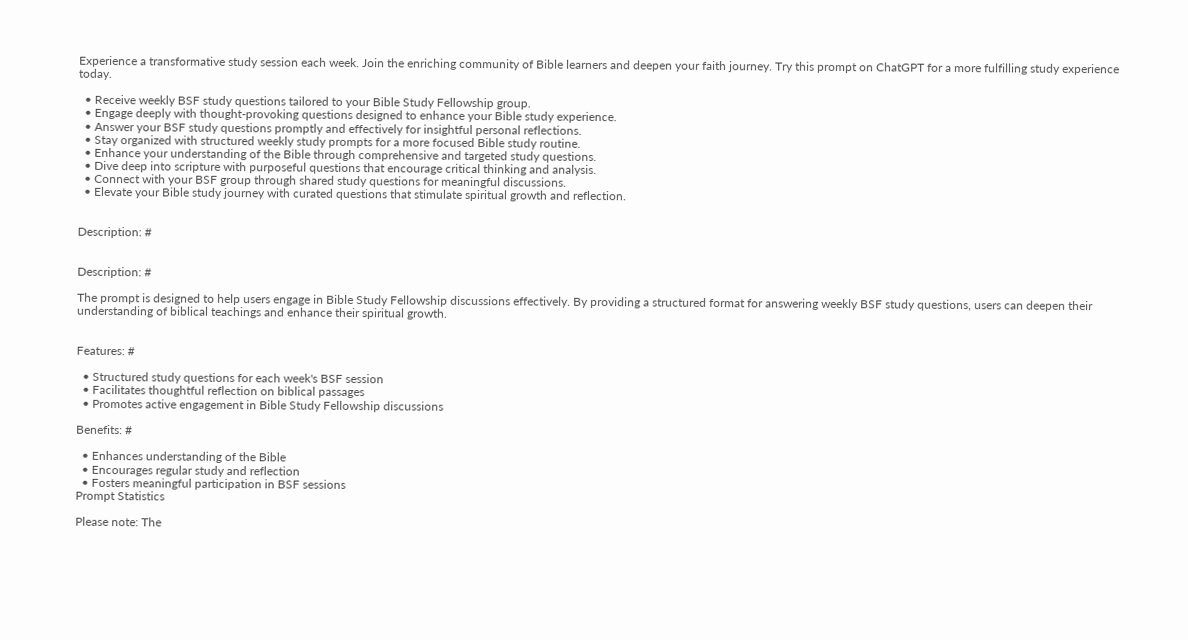Experience a transformative study session each week. Join the enriching community of Bible learners and deepen your faith journey. Try this prompt on ChatGPT for a more fulfilling study experience today.

  • Receive weekly BSF study questions tailored to your Bible Study Fellowship group.
  • Engage deeply with thought-provoking questions designed to enhance your Bible study experience.
  • Answer your BSF study questions promptly and effectively for insightful personal reflections.
  • Stay organized with structured weekly study prompts for a more focused Bible study routine.
  • Enhance your understanding of the Bible through comprehensive and targeted study questions.
  • Dive deep into scripture with purposeful questions that encourage critical thinking and analysis.
  • Connect with your BSF group through shared study questions for meaningful discussions.
  • Elevate your Bible study journey with curated questions that stimulate spiritual growth and reflection.


Description: #


Description: #

The prompt is designed to help users engage in Bible Study Fellowship discussions effectively. By providing a structured format for answering weekly BSF study questions, users can deepen their understanding of biblical teachings and enhance their spiritual growth.


Features: #

  • Structured study questions for each week's BSF session
  • Facilitates thoughtful reflection on biblical passages
  • Promotes active engagement in Bible Study Fellowship discussions

Benefits: #

  • Enhances understanding of the Bible
  • Encourages regular study and reflection
  • Fosters meaningful participation in BSF sessions
Prompt Statistics

Please note: The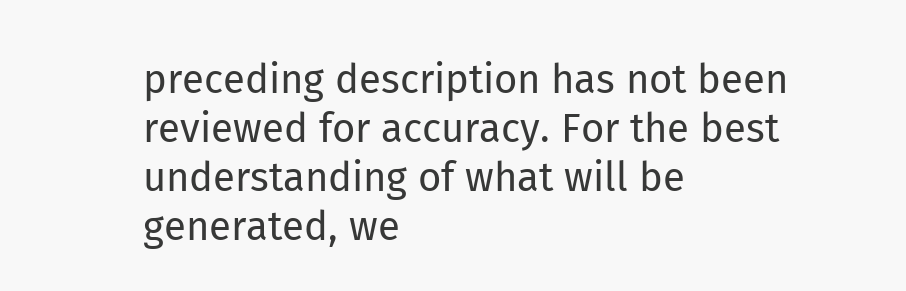preceding description has not been reviewed for accuracy. For the best understanding of what will be generated, we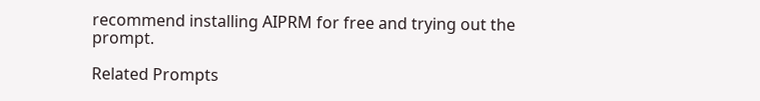recommend installing AIPRM for free and trying out the prompt.

Related Prompts